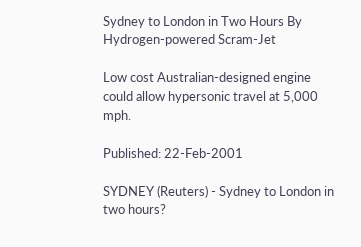Sydney to London in Two Hours By Hydrogen-powered Scram-Jet

Low cost Australian-designed engine could allow hypersonic travel at 5,000 mph.

Published: 22-Feb-2001

SYDNEY (Reuters) - Sydney to London in two hours?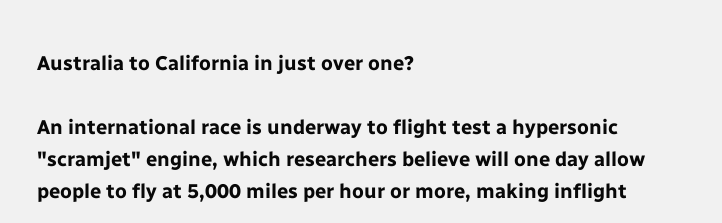Australia to California in just over one?

An international race is underway to flight test a hypersonic "scramjet" engine, which researchers believe will one day allow people to fly at 5,000 miles per hour or more, making inflight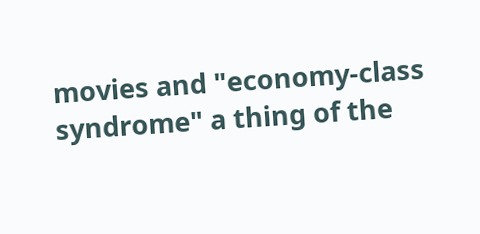movies and "economy-class syndrome" a thing of the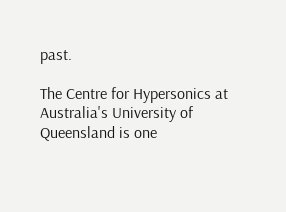past.

The Centre for Hypersonics at Australia's University of Queensland is one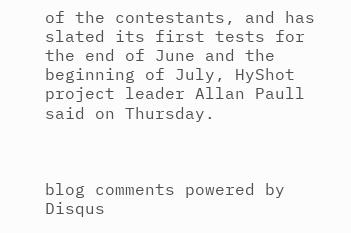of the contestants, and has slated its first tests for the end of June and the beginning of July, HyShot project leader Allan Paull said on Thursday.



blog comments powered by Disqus